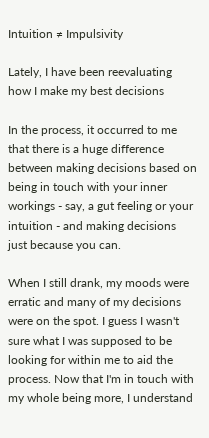Intuition ≠ Impulsivity

Lately, I have been reevaluating how I make my best decisions

In the process, it occurred to me that there is a huge difference between making decisions based on being in touch with your inner workings - say, a gut feeling or your intuition - and making decisions just because you can.

When I still drank, my moods were erratic and many of my decisions were on the spot. I guess I wasn't sure what I was supposed to be looking for within me to aid the process. Now that I'm in touch with my whole being more, I understand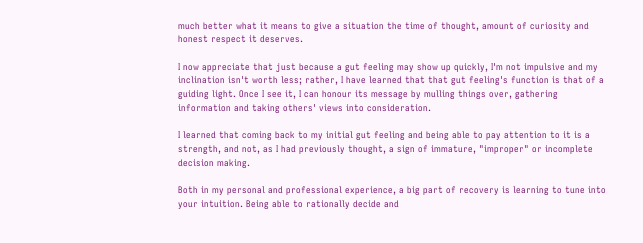much better what it means to give a situation the time of thought, amount of curiosity and honest respect it deserves.

I now appreciate that just because a gut feeling may show up quickly, I'm not impulsive and my inclination isn't worth less; rather, I have learned that that gut feeling's function is that of a guiding light. Once I see it, I can honour its message by mulling things over, gathering information and taking others' views into consideration.

I learned that coming back to my initial gut feeling and being able to pay attention to it is a strength, and not, as I had previously thought, a sign of immature, "improper" or incomplete decision making.

Both in my personal and professional experience, a big part of recovery is learning to tune into your intuition. Being able to rationally decide and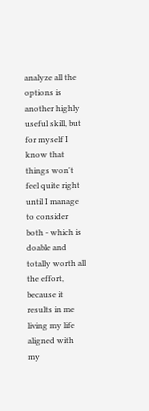analyze all the options is another highly useful skill, but for myself I know that things won't feel quite right until I manage to consider both - which is doable and totally worth all the effort, because it results in me living my life aligned with my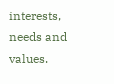interests, needs and values.